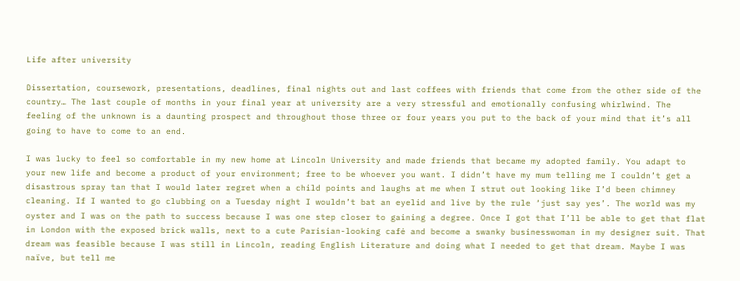Life after university

Dissertation, coursework, presentations, deadlines, final nights out and last coffees with friends that come from the other side of the country… The last couple of months in your final year at university are a very stressful and emotionally confusing whirlwind. The feeling of the unknown is a daunting prospect and throughout those three or four years you put to the back of your mind that it’s all going to have to come to an end.

I was lucky to feel so comfortable in my new home at Lincoln University and made friends that became my adopted family. You adapt to your new life and become a product of your environment; free to be whoever you want. I didn’t have my mum telling me I couldn’t get a disastrous spray tan that I would later regret when a child points and laughs at me when I strut out looking like I’d been chimney cleaning. If I wanted to go clubbing on a Tuesday night I wouldn’t bat an eyelid and live by the rule ‘just say yes’. The world was my oyster and I was on the path to success because I was one step closer to gaining a degree. Once I got that I’ll be able to get that flat in London with the exposed brick walls, next to a cute Parisian-looking café and become a swanky businesswoman in my designer suit. That dream was feasible because I was still in Lincoln, reading English Literature and doing what I needed to get that dream. Maybe I was naïve, but tell me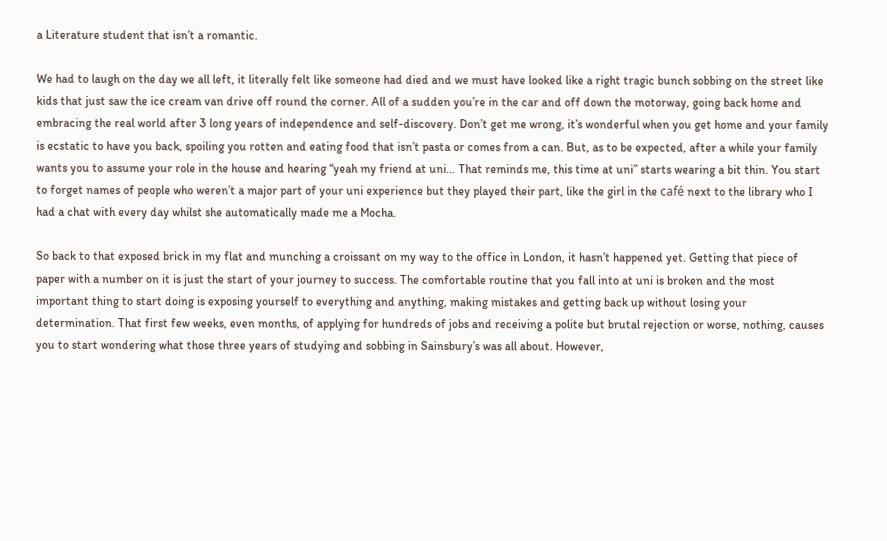a Literature student that isn’t a romantic.

We had to laugh on the day we all left, it literally felt like someone had died and we must have looked like a right tragic bunch sobbing on the street like kids that just saw the ice cream van drive off round the corner. All of a sudden you’re in the car and off down the motorway, going back home and embracing the real world after 3 long years of independence and self-discovery. Don’t get me wrong, it’s wonderful when you get home and your family is ecstatic to have you back, spoiling you rotten and eating food that isn’t pasta or comes from a can. But, as to be expected, after a while your family wants you to assume your role in the house and hearing “yeah my friend at uni… That reminds me, this time at uni” starts wearing a bit thin. You start to forget names of people who weren’t a major part of your uni experience but they played their part, like the girl in the café next to the library who I had a chat with every day whilst she automatically made me a Mocha.

So back to that exposed brick in my flat and munching a croissant on my way to the office in London, it hasn’t happened yet. Getting that piece of paper with a number on it is just the start of your journey to success. The comfortable routine that you fall into at uni is broken and the most important thing to start doing is exposing yourself to everything and anything, making mistakes and getting back up without losing your determination. That first few weeks, even months, of applying for hundreds of jobs and receiving a polite but brutal rejection or worse, nothing, causes you to start wondering what those three years of studying and sobbing in Sainsbury’s was all about. However,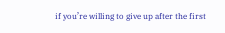if you’re willing to give up after the first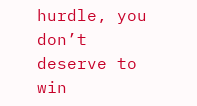hurdle, you don’t deserve to win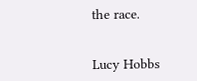the race.


Lucy Hobbs